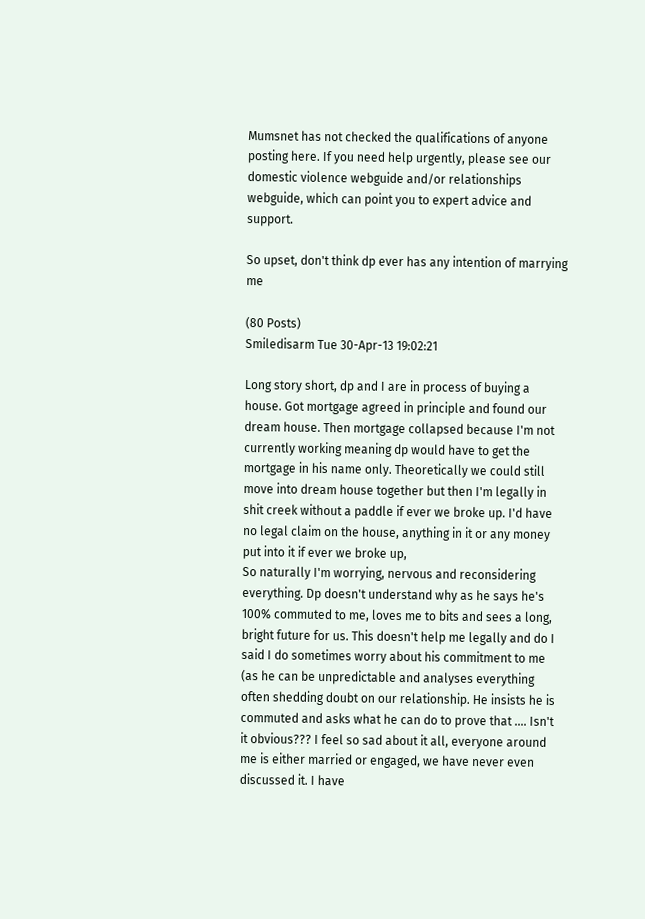Mumsnet has not checked the qualifications of anyone posting here. If you need help urgently, please see our domestic violence webguide and/or relationships webguide, which can point you to expert advice and support.

So upset, don't think dp ever has any intention of marrying me

(80 Posts)
Smiledisarm Tue 30-Apr-13 19:02:21

Long story short, dp and I are in process of buying a house. Got mortgage agreed in principle and found our dream house. Then mortgage collapsed because I'm not currently working meaning dp would have to get the mortgage in his name only. Theoretically we could still move into dream house together but then I'm legally in shit creek without a paddle if ever we broke up. I'd have no legal claim on the house, anything in it or any money put into it if ever we broke up,
So naturally I'm worrying, nervous and reconsidering everything. Dp doesn't understand why as he says he's 100% commuted to me, loves me to bits and sees a long, bright future for us. This doesn't help me legally and do I said I do sometimes worry about his commitment to me (as he can be unpredictable and analyses everything often shedding doubt on our relationship. He insists he is commuted and asks what he can do to prove that .... Isn't it obvious??? I feel so sad about it all, everyone around me is either married or engaged, we have never even discussed it. I have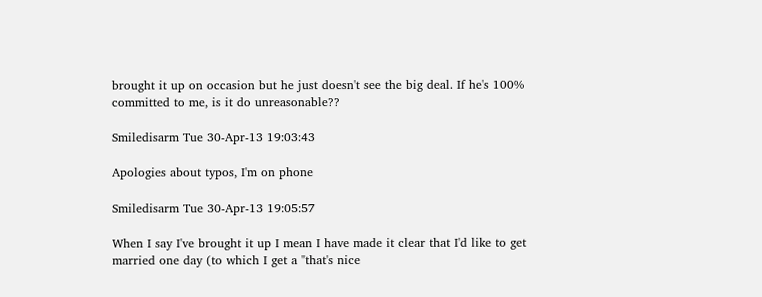brought it up on occasion but he just doesn't see the big deal. If he's 100% committed to me, is it do unreasonable??

Smiledisarm Tue 30-Apr-13 19:03:43

Apologies about typos, I'm on phone

Smiledisarm Tue 30-Apr-13 19:05:57

When I say I've brought it up I mean I have made it clear that I'd like to get married one day (to which I get a "that's nice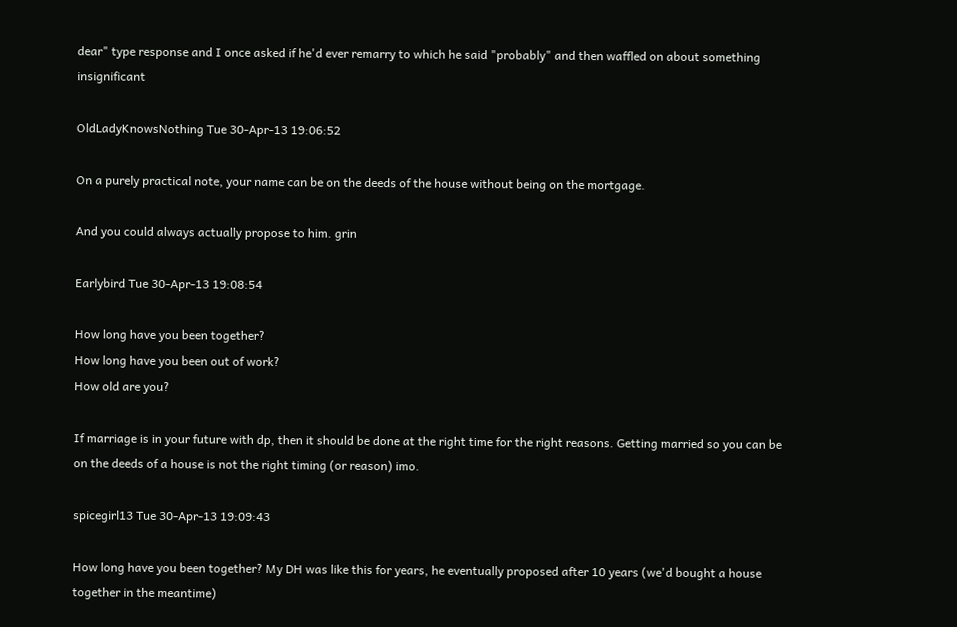dear" type response and I once asked if he'd ever remarry to which he said "probably" and then waffled on about something insignificant

OldLadyKnowsNothing Tue 30-Apr-13 19:06:52

On a purely practical note, your name can be on the deeds of the house without being on the mortgage.

And you could always actually propose to him. grin

Earlybird Tue 30-Apr-13 19:08:54

How long have you been together?
How long have you been out of work?
How old are you?

If marriage is in your future with dp, then it should be done at the right time for the right reasons. Getting married so you can be on the deeds of a house is not the right timing (or reason) imo.

spicegirl13 Tue 30-Apr-13 19:09:43

How long have you been together? My DH was like this for years, he eventually proposed after 10 years (we'd bought a house together in the meantime)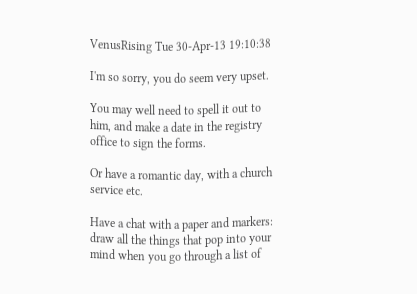VenusRising Tue 30-Apr-13 19:10:38

I'm so sorry, you do seem very upset.

You may well need to spell it out to him, and make a date in the registry office to sign the forms.

Or have a romantic day, with a church service etc.

Have a chat with a paper and markers: draw all the things that pop into your mind when you go through a list of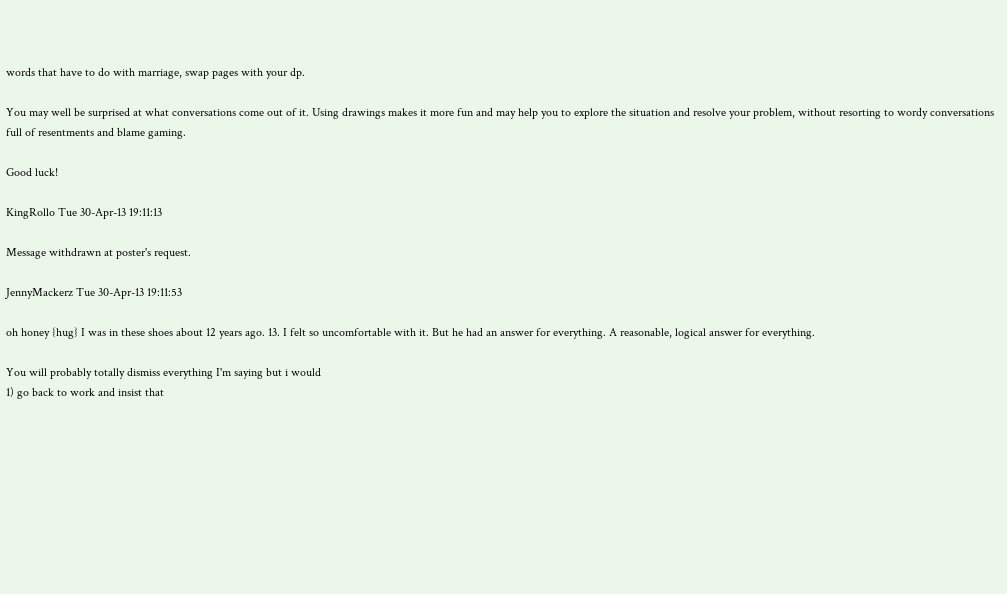words that have to do with marriage, swap pages with your dp.

You may well be surprised at what conversations come out of it. Using drawings makes it more fun and may help you to explore the situation and resolve your problem, without resorting to wordy conversations full of resentments and blame gaming.

Good luck!

KingRollo Tue 30-Apr-13 19:11:13

Message withdrawn at poster's request.

JennyMackerz Tue 30-Apr-13 19:11:53

oh honey {hug} I was in these shoes about 12 years ago. 13. I felt so uncomfortable with it. But he had an answer for everything. A reasonable, logical answer for everything.

You will probably totally dismiss everything I'm saying but i would
1) go back to work and insist that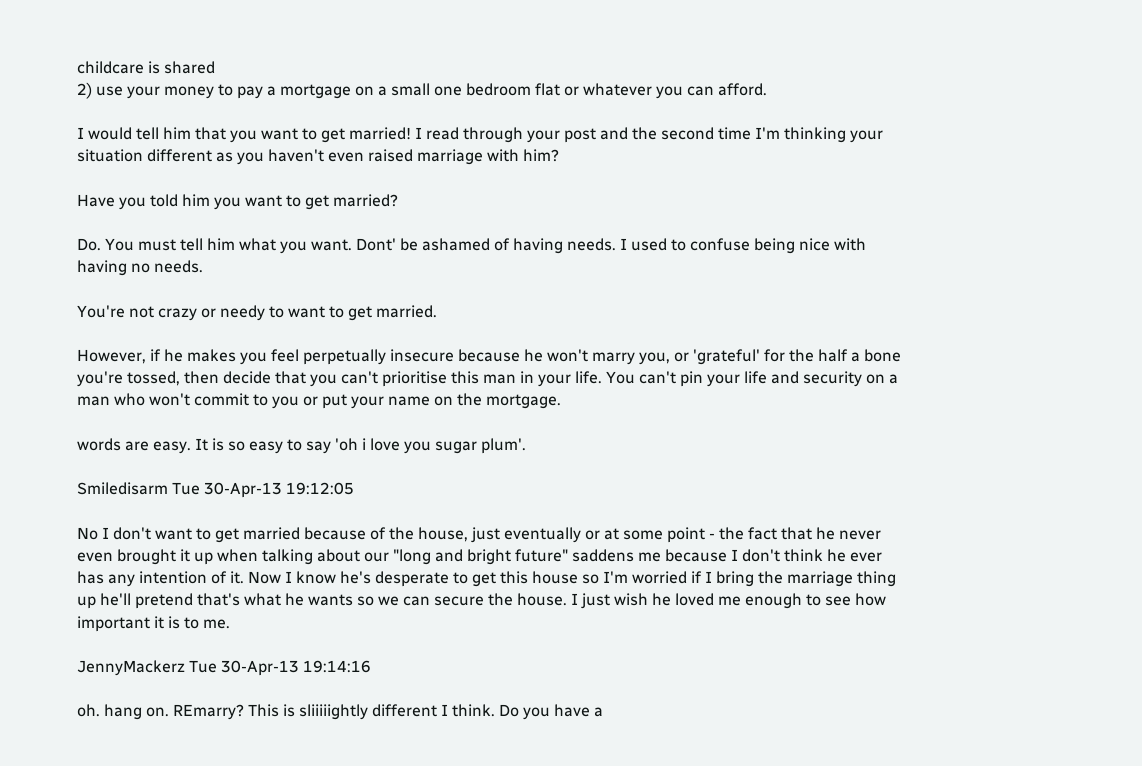childcare is shared
2) use your money to pay a mortgage on a small one bedroom flat or whatever you can afford.

I would tell him that you want to get married! I read through your post and the second time I'm thinking your situation different as you haven't even raised marriage with him?

Have you told him you want to get married?

Do. You must tell him what you want. Dont' be ashamed of having needs. I used to confuse being nice with having no needs.

You're not crazy or needy to want to get married.

However, if he makes you feel perpetually insecure because he won't marry you, or 'grateful' for the half a bone you're tossed, then decide that you can't prioritise this man in your life. You can't pin your life and security on a man who won't commit to you or put your name on the mortgage.

words are easy. It is so easy to say 'oh i love you sugar plum'.

Smiledisarm Tue 30-Apr-13 19:12:05

No I don't want to get married because of the house, just eventually or at some point - the fact that he never even brought it up when talking about our "long and bright future" saddens me because I don't think he ever has any intention of it. Now I know he's desperate to get this house so I'm worried if I bring the marriage thing up he'll pretend that's what he wants so we can secure the house. I just wish he loved me enough to see how important it is to me.

JennyMackerz Tue 30-Apr-13 19:14:16

oh. hang on. REmarry? This is sliiiiightly different I think. Do you have a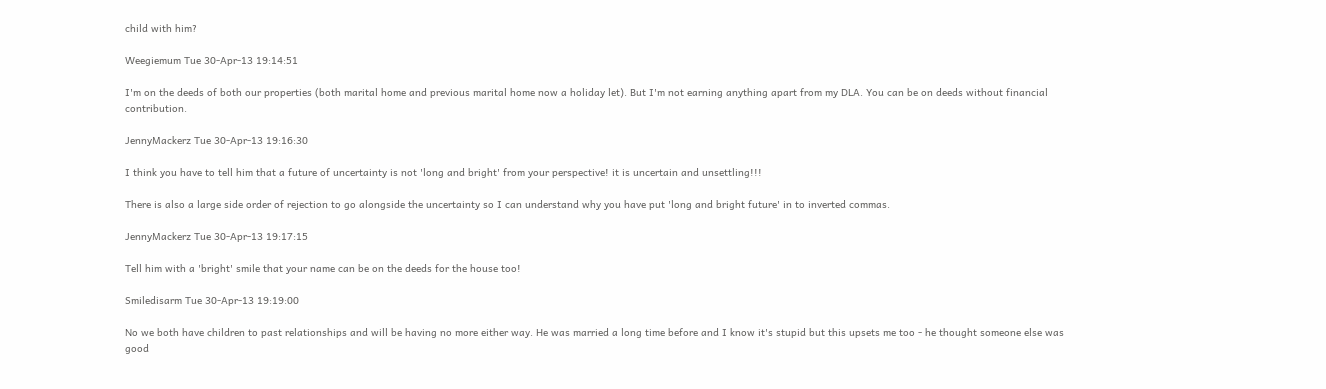child with him?

Weegiemum Tue 30-Apr-13 19:14:51

I'm on the deeds of both our properties (both marital home and previous marital home now a holiday let). But I'm not earning anything apart from my DLA. You can be on deeds without financial contribution.

JennyMackerz Tue 30-Apr-13 19:16:30

I think you have to tell him that a future of uncertainty is not 'long and bright' from your perspective! it is uncertain and unsettling!!!

There is also a large side order of rejection to go alongside the uncertainty so I can understand why you have put 'long and bright future' in to inverted commas.

JennyMackerz Tue 30-Apr-13 19:17:15

Tell him with a 'bright' smile that your name can be on the deeds for the house too!

Smiledisarm Tue 30-Apr-13 19:19:00

No we both have children to past relationships and will be having no more either way. He was married a long time before and I know it's stupid but this upsets me too - he thought someone else was good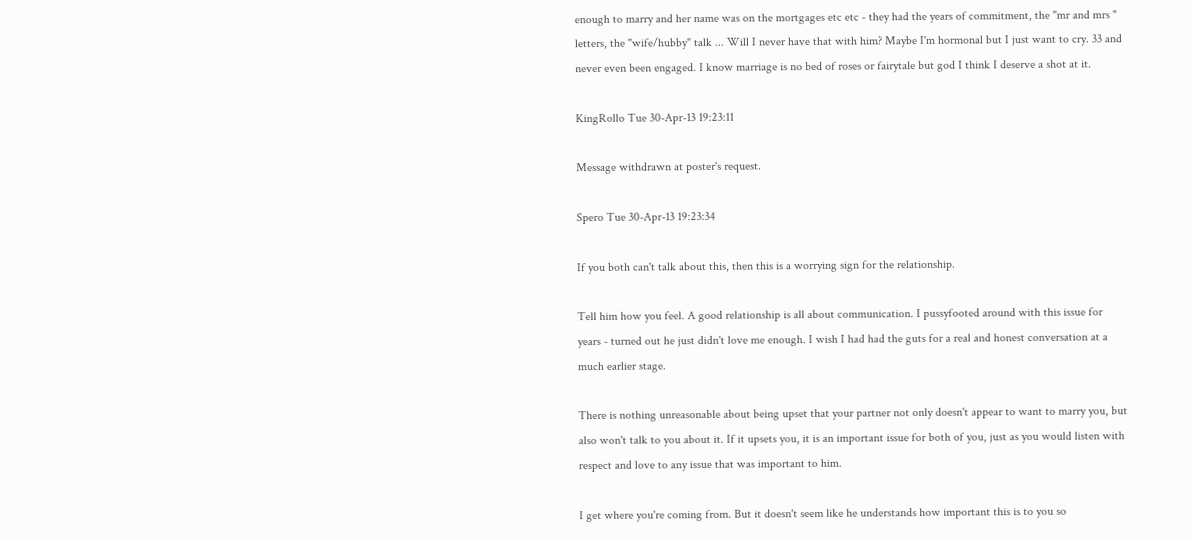enough to marry and her name was on the mortgages etc etc - they had the years of commitment, the "mr and mrs " letters, the "wife/hubby" talk ... Will I never have that with him? Maybe I'm hormonal but I just want to cry. 33 and never even been engaged. I know marriage is no bed of roses or fairytale but god I think I deserve a shot at it.

KingRollo Tue 30-Apr-13 19:23:11

Message withdrawn at poster's request.

Spero Tue 30-Apr-13 19:23:34

If you both can't talk about this, then this is a worrying sign for the relationship.

Tell him how you feel. A good relationship is all about communication. I pussyfooted around with this issue for years - turned out he just didn't love me enough. I wish I had had the guts for a real and honest conversation at a much earlier stage.

There is nothing unreasonable about being upset that your partner not only doesn't appear to want to marry you, but also won't talk to you about it. If it upsets you, it is an important issue for both of you, just as you would listen with respect and love to any issue that was important to him.

I get where you're coming from. But it doesn't seem like he understands how important this is to you so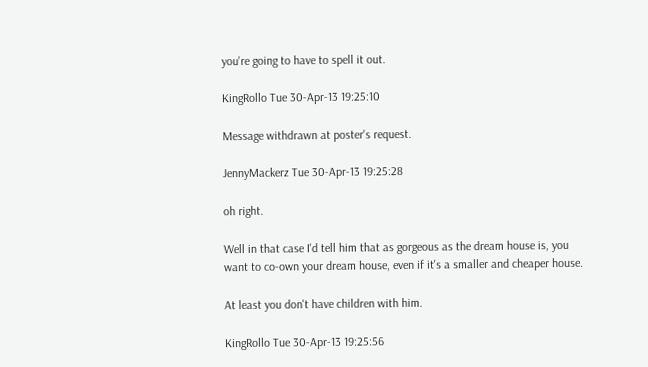you're going to have to spell it out.

KingRollo Tue 30-Apr-13 19:25:10

Message withdrawn at poster's request.

JennyMackerz Tue 30-Apr-13 19:25:28

oh right.

Well in that case I'd tell him that as gorgeous as the dream house is, you want to co-own your dream house, even if it's a smaller and cheaper house.

At least you don't have children with him.

KingRollo Tue 30-Apr-13 19:25:56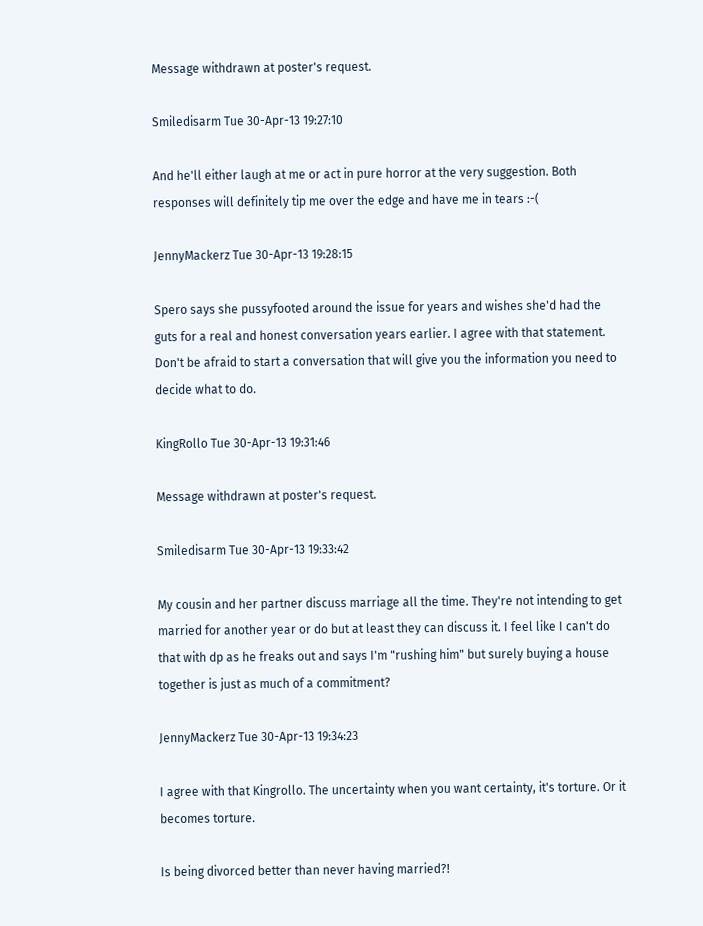Message withdrawn at poster's request.

Smiledisarm Tue 30-Apr-13 19:27:10

And he'll either laugh at me or act in pure horror at the very suggestion. Both responses will definitely tip me over the edge and have me in tears :-(

JennyMackerz Tue 30-Apr-13 19:28:15

Spero says she pussyfooted around the issue for years and wishes she'd had the guts for a real and honest conversation years earlier. I agree with that statement. Don't be afraid to start a conversation that will give you the information you need to decide what to do.

KingRollo Tue 30-Apr-13 19:31:46

Message withdrawn at poster's request.

Smiledisarm Tue 30-Apr-13 19:33:42

My cousin and her partner discuss marriage all the time. They're not intending to get married for another year or do but at least they can discuss it. I feel like I can't do that with dp as he freaks out and says I'm "rushing him" but surely buying a house together is just as much of a commitment?

JennyMackerz Tue 30-Apr-13 19:34:23

I agree with that Kingrollo. The uncertainty when you want certainty, it's torture. Or it becomes torture.

Is being divorced better than never having married?!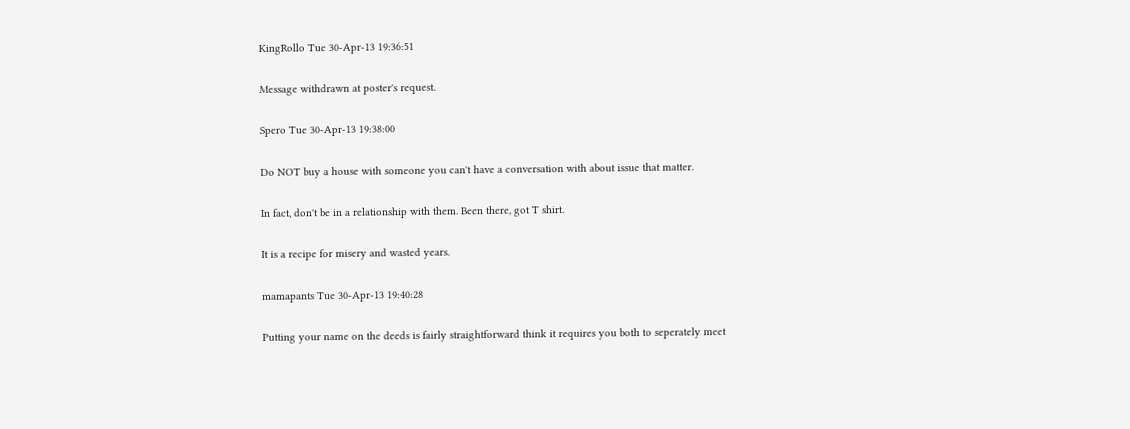KingRollo Tue 30-Apr-13 19:36:51

Message withdrawn at poster's request.

Spero Tue 30-Apr-13 19:38:00

Do NOT buy a house with someone you can't have a conversation with about issue that matter.

In fact, don't be in a relationship with them. Been there, got T shirt.

It is a recipe for misery and wasted years.

mamapants Tue 30-Apr-13 19:40:28

Putting your name on the deeds is fairly straightforward think it requires you both to seperately meet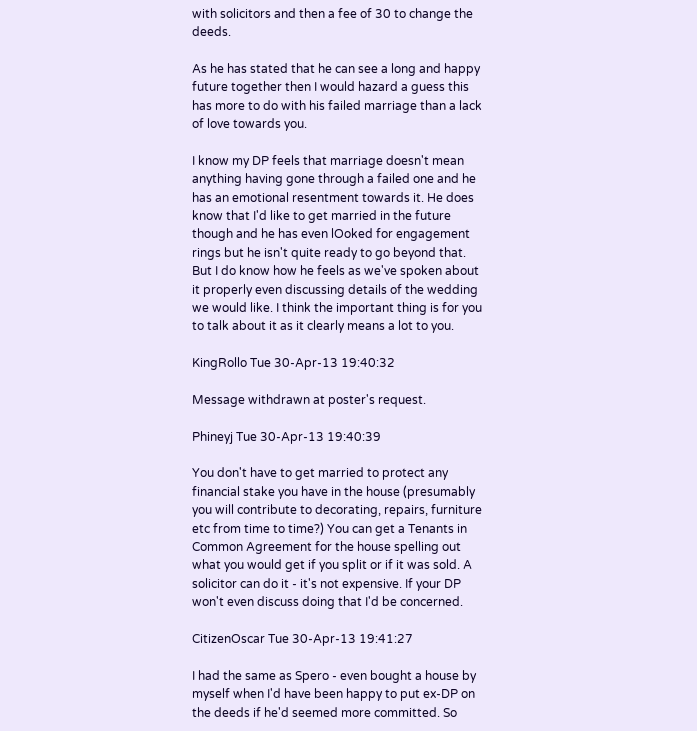with solicitors and then a fee of 30 to change the deeds.

As he has stated that he can see a long and happy future together then I would hazard a guess this has more to do with his failed marriage than a lack of love towards you.

I know my DP feels that marriage doesn't mean anything having gone through a failed one and he has an emotional resentment towards it. He does know that I'd like to get married in the future though and he has even lOoked for engagement rings but he isn't quite ready to go beyond that. But I do know how he feels as we've spoken about it properly even discussing details of the wedding we would like. I think the important thing is for you to talk about it as it clearly means a lot to you.

KingRollo Tue 30-Apr-13 19:40:32

Message withdrawn at poster's request.

Phineyj Tue 30-Apr-13 19:40:39

You don't have to get married to protect any financial stake you have in the house (presumably you will contribute to decorating, repairs, furniture etc from time to time?) You can get a Tenants in Common Agreement for the house spelling out what you would get if you split or if it was sold. A solicitor can do it - it's not expensive. If your DP won't even discuss doing that I'd be concerned.

CitizenOscar Tue 30-Apr-13 19:41:27

I had the same as Spero - even bought a house by myself when I'd have been happy to put ex-DP on the deeds if he'd seemed more committed. So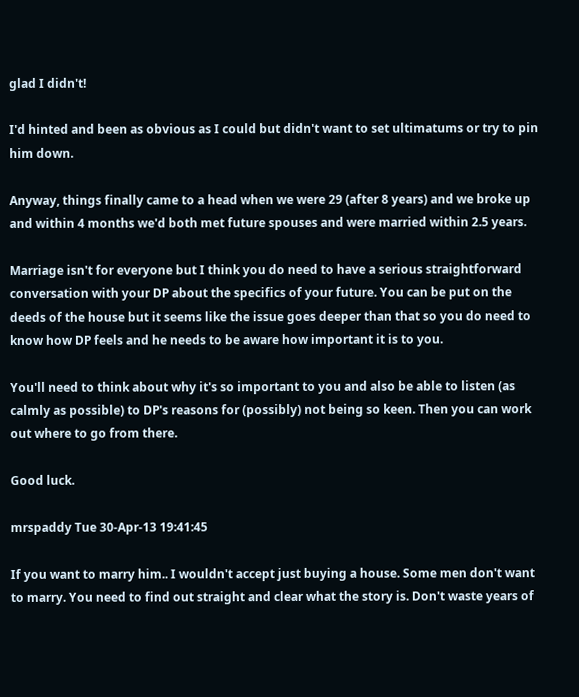glad I didn't!

I'd hinted and been as obvious as I could but didn't want to set ultimatums or try to pin him down.

Anyway, things finally came to a head when we were 29 (after 8 years) and we broke up and within 4 months we'd both met future spouses and were married within 2.5 years.

Marriage isn't for everyone but I think you do need to have a serious straightforward conversation with your DP about the specifics of your future. You can be put on the deeds of the house but it seems like the issue goes deeper than that so you do need to know how DP feels and he needs to be aware how important it is to you.

You'll need to think about why it's so important to you and also be able to listen (as calmly as possible) to DP's reasons for (possibly) not being so keen. Then you can work out where to go from there.

Good luck.

mrspaddy Tue 30-Apr-13 19:41:45

If you want to marry him.. I wouldn't accept just buying a house. Some men don't want to marry. You need to find out straight and clear what the story is. Don't waste years of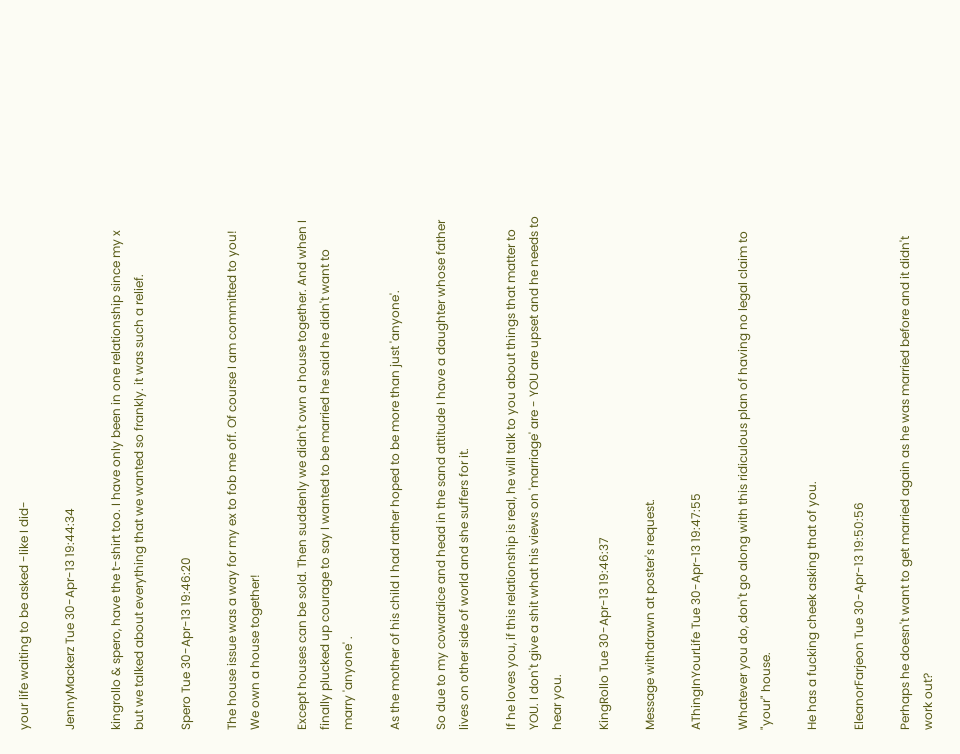your life waiting to be asked -like I did-

JennyMackerz Tue 30-Apr-13 19:44:34

kingrollo & spero, have the t-shirt too. I have only been in one relationship since my x but we talked about everything that we wanted so frankly. it was such a relief.

Spero Tue 30-Apr-13 19:46:20

The house issue was a way for my ex to fob me off. Of course I am committed to you! We own a house together!

Except houses can be sold. Then suddenly we didn't own a house together. And when I finally plucked up courage to say I wanted to be married he said he didn't want to marry 'anyone' .

As the mother of his child I had rather hoped to be more than just 'anyone'.

So due to my cowardice and head in the sand attitude I have a daughter whose father lives on other side of world and she suffers for it.

If he loves you, if this relationship is real, he will talk to you about things that matter to YOU. I don't give a shit what his views on 'marriage' are - YOU are upset and he needs to hear you.

KingRollo Tue 30-Apr-13 19:46:37

Message withdrawn at poster's request.

AThingInYourLife Tue 30-Apr-13 19:47:55

Whatever you do, don't go along with this ridiculous plan of having no legal claim to "your" house.

He has a fucking cheek asking that of you.

EleanorFarjeon Tue 30-Apr-13 19:50:56

Perhaps he doesn't want to get married again as he was married before and it didn't work out?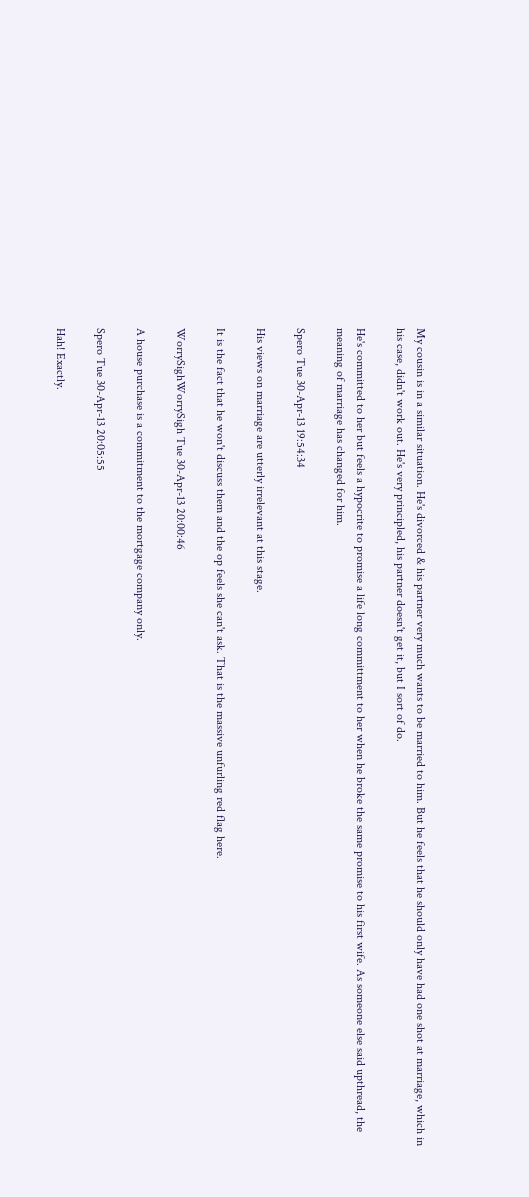My cousin is in a similar situation. He's divorced & his partner very much wants to be married to him. But he feels that he should only have had one shot at marriage, which in his case, didn't work out. He's very principled, his partner doesn't get it, but I sort of do.

He's committed to her but feels a hypocrite to promise a life long committment to her when he broke the same promise to his first wife. As someone else said upthread, the meaning of marriage has changed for him.

Spero Tue 30-Apr-13 19:54:34

His views on marriage are utterly irrelevant at this stage.

It is the fact that he won't discuss them and the op feels she can't ask. That is the massive unfurling red flag here.

WorrySighWorrySigh Tue 30-Apr-13 20:00:46

A house purchase is a commitment to the mortgage company only.

Spero Tue 30-Apr-13 20:05:55

Hah! Exactly.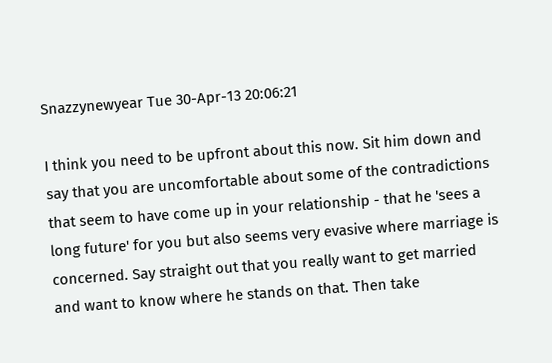Snazzynewyear Tue 30-Apr-13 20:06:21

I think you need to be upfront about this now. Sit him down and say that you are uncomfortable about some of the contradictions that seem to have come up in your relationship - that he 'sees a long future' for you but also seems very evasive where marriage is concerned. Say straight out that you really want to get married and want to know where he stands on that. Then take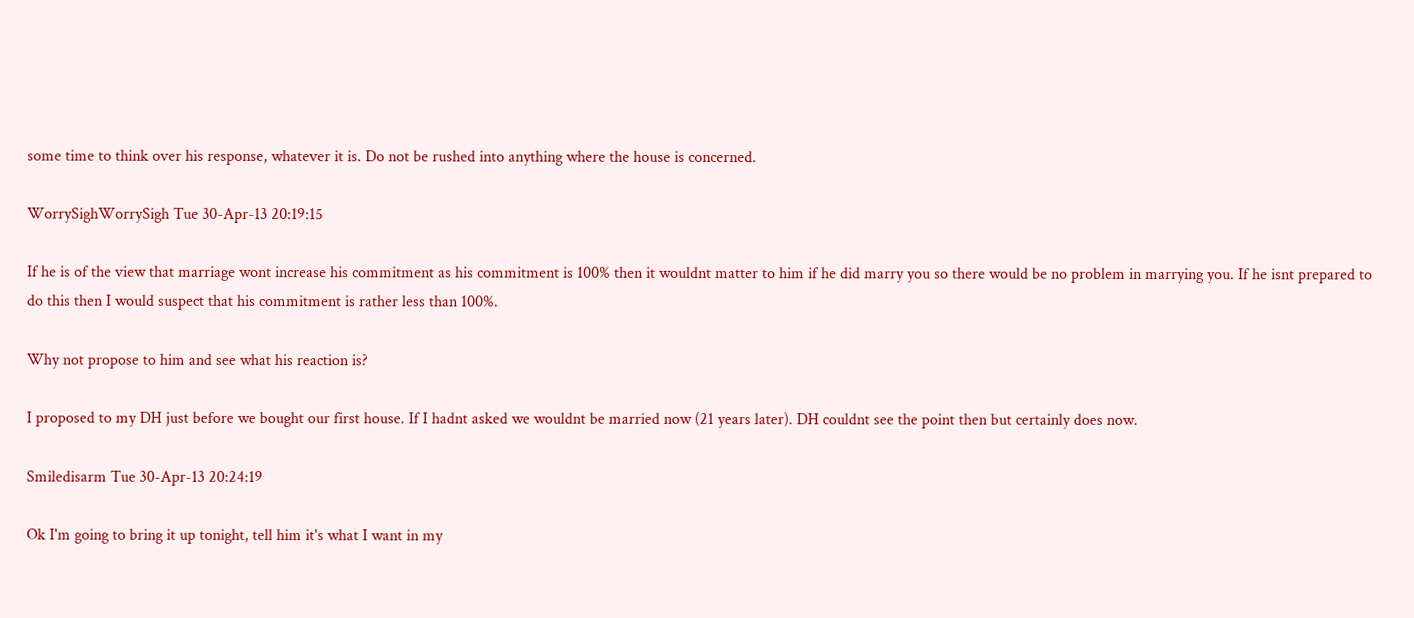some time to think over his response, whatever it is. Do not be rushed into anything where the house is concerned.

WorrySighWorrySigh Tue 30-Apr-13 20:19:15

If he is of the view that marriage wont increase his commitment as his commitment is 100% then it wouldnt matter to him if he did marry you so there would be no problem in marrying you. If he isnt prepared to do this then I would suspect that his commitment is rather less than 100%.

Why not propose to him and see what his reaction is?

I proposed to my DH just before we bought our first house. If I hadnt asked we wouldnt be married now (21 years later). DH couldnt see the point then but certainly does now.

Smiledisarm Tue 30-Apr-13 20:24:19

Ok I'm going to bring it up tonight, tell him it's what I want in my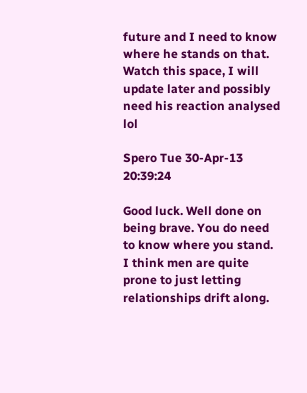future and I need to know where he stands on that. Watch this space, I will update later and possibly need his reaction analysed lol

Spero Tue 30-Apr-13 20:39:24

Good luck. Well done on being brave. You do need to know where you stand. I think men are quite prone to just letting relationships drift along.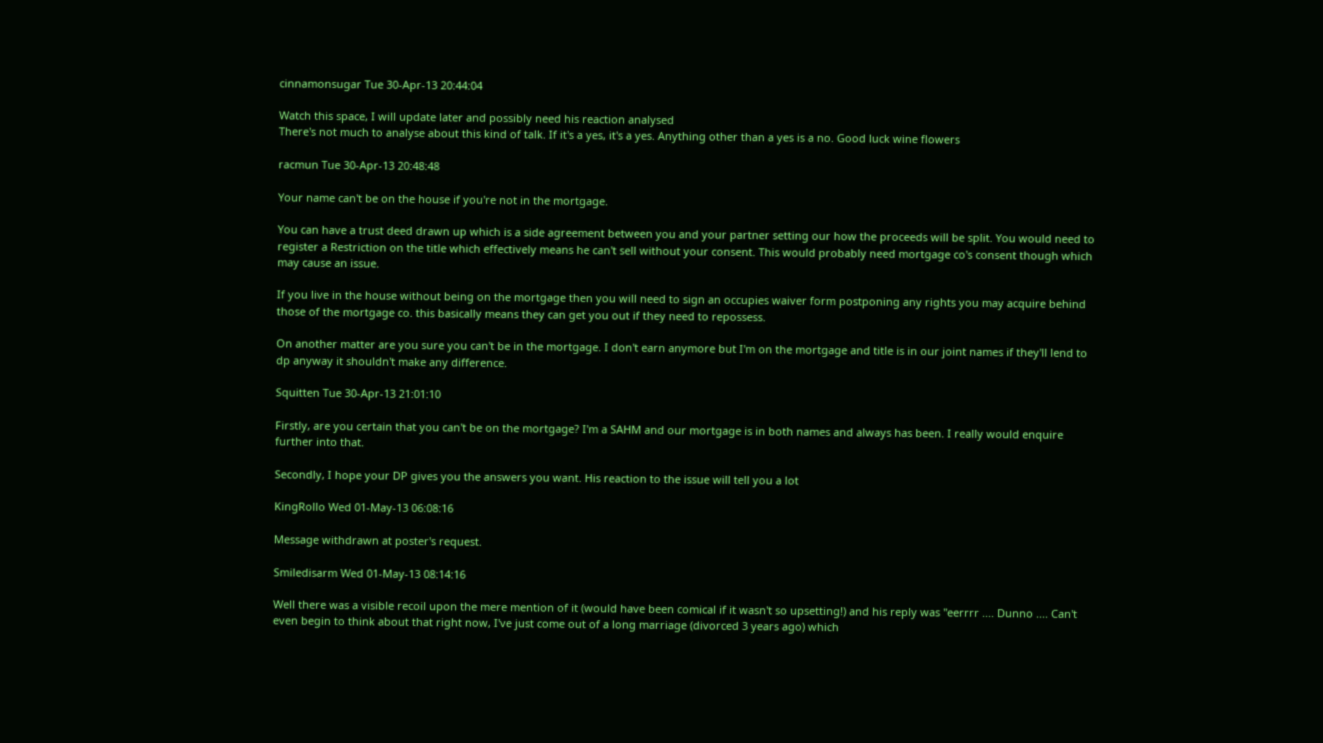cinnamonsugar Tue 30-Apr-13 20:44:04

Watch this space, I will update later and possibly need his reaction analysed
There's not much to analyse about this kind of talk. If it's a yes, it's a yes. Anything other than a yes is a no. Good luck wine flowers

racmun Tue 30-Apr-13 20:48:48

Your name can't be on the house if you're not in the mortgage.

You can have a trust deed drawn up which is a side agreement between you and your partner setting our how the proceeds will be split. You would need to register a Restriction on the title which effectively means he can't sell without your consent. This would probably need mortgage co's consent though which may cause an issue.

If you live in the house without being on the mortgage then you will need to sign an occupies waiver form postponing any rights you may acquire behind those of the mortgage co. this basically means they can get you out if they need to repossess.

On another matter are you sure you can't be in the mortgage. I don't earn anymore but I'm on the mortgage and title is in our joint names if they'll lend to dp anyway it shouldn't make any difference.

Squitten Tue 30-Apr-13 21:01:10

Firstly, are you certain that you can't be on the mortgage? I'm a SAHM and our mortgage is in both names and always has been. I really would enquire further into that.

Secondly, I hope your DP gives you the answers you want. His reaction to the issue will tell you a lot

KingRollo Wed 01-May-13 06:08:16

Message withdrawn at poster's request.

Smiledisarm Wed 01-May-13 08:14:16

Well there was a visible recoil upon the mere mention of it (would have been comical if it wasn't so upsetting!) and his reply was "eerrrr .... Dunno .... Can't even begin to think about that right now, I've just come out of a long marriage (divorced 3 years ago) which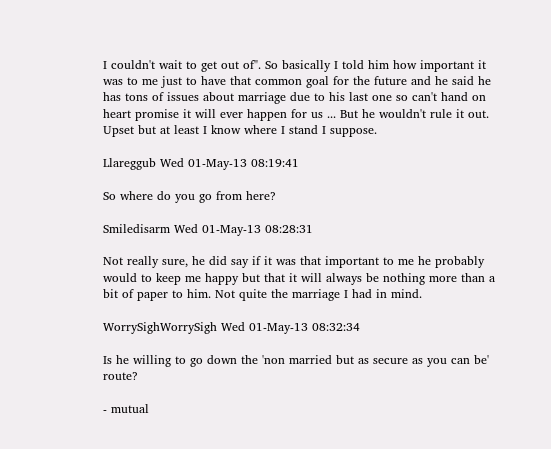I couldn't wait to get out of". So basically I told him how important it was to me just to have that common goal for the future and he said he has tons of issues about marriage due to his last one so can't hand on heart promise it will ever happen for us ... But he wouldn't rule it out.
Upset but at least I know where I stand I suppose.

Llareggub Wed 01-May-13 08:19:41

So where do you go from here?

Smiledisarm Wed 01-May-13 08:28:31

Not really sure, he did say if it was that important to me he probably would to keep me happy but that it will always be nothing more than a bit of paper to him. Not quite the marriage I had in mind.

WorrySighWorrySigh Wed 01-May-13 08:32:34

Is he willing to go down the 'non married but as secure as you can be' route?

- mutual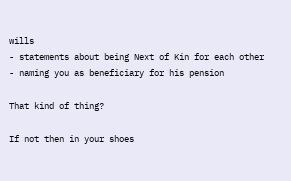wills
- statements about being Next of Kin for each other
- naming you as beneficiary for his pension

That kind of thing?

If not then in your shoes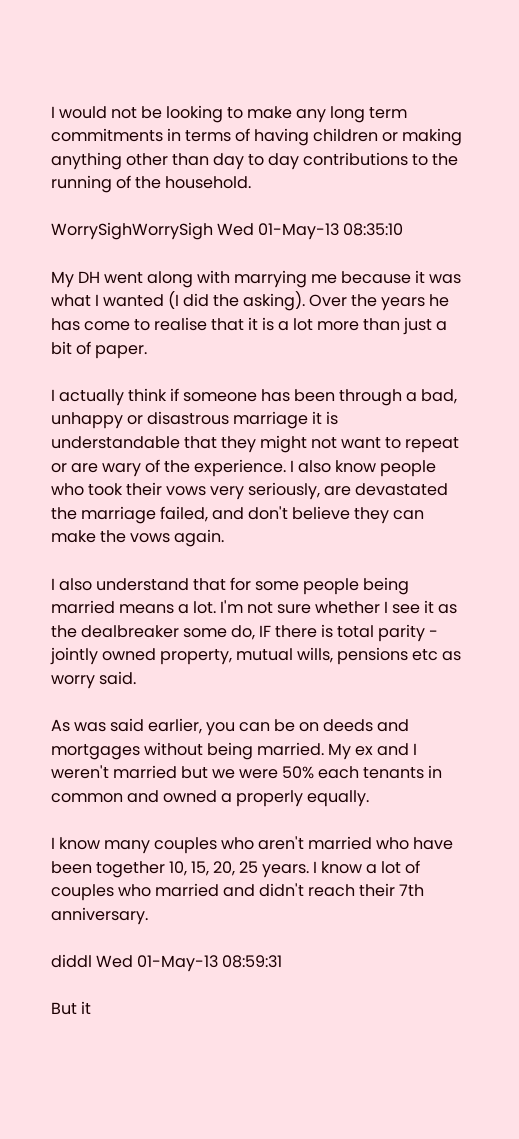I would not be looking to make any long term commitments in terms of having children or making anything other than day to day contributions to the running of the household.

WorrySighWorrySigh Wed 01-May-13 08:35:10

My DH went along with marrying me because it was what I wanted (I did the asking). Over the years he has come to realise that it is a lot more than just a bit of paper.

I actually think if someone has been through a bad, unhappy or disastrous marriage it is understandable that they might not want to repeat or are wary of the experience. I also know people who took their vows very seriously, are devastated the marriage failed, and don't believe they can make the vows again.

I also understand that for some people being married means a lot. I'm not sure whether I see it as the dealbreaker some do, IF there is total parity - jointly owned property, mutual wills, pensions etc as worry said.

As was said earlier, you can be on deeds and mortgages without being married. My ex and I weren't married but we were 50% each tenants in common and owned a properly equally.

I know many couples who aren't married who have been together 10, 15, 20, 25 years. I know a lot of couples who married and didn't reach their 7th anniversary.

diddl Wed 01-May-13 08:59:31

But it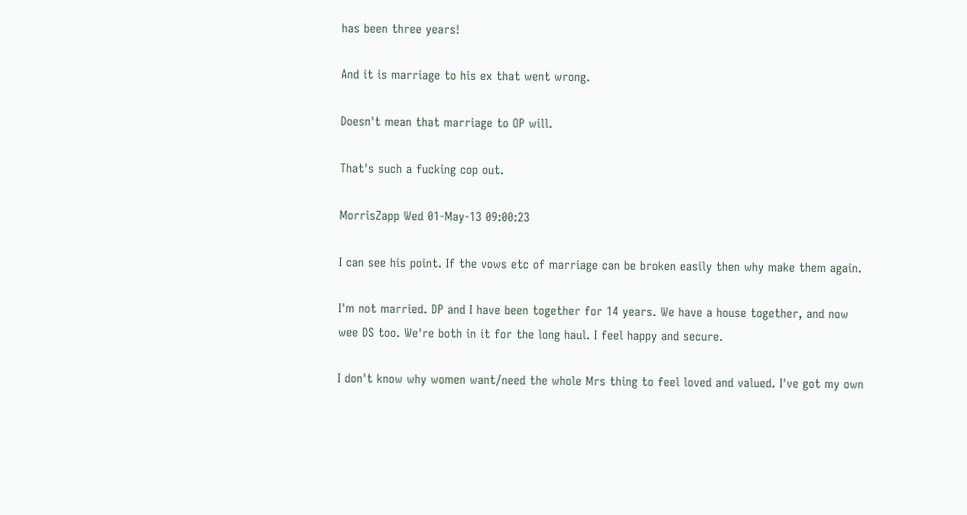has been three years!

And it is marriage to his ex that went wrong.

Doesn't mean that marriage to OP will.

That's such a fucking cop out.

MorrisZapp Wed 01-May-13 09:00:23

I can see his point. If the vows etc of marriage can be broken easily then why make them again.

I'm not married. DP and I have been together for 14 years. We have a house together, and now wee DS too. We're both in it for the long haul. I feel happy and secure.

I don't know why women want/need the whole Mrs thing to feel loved and valued. I've got my own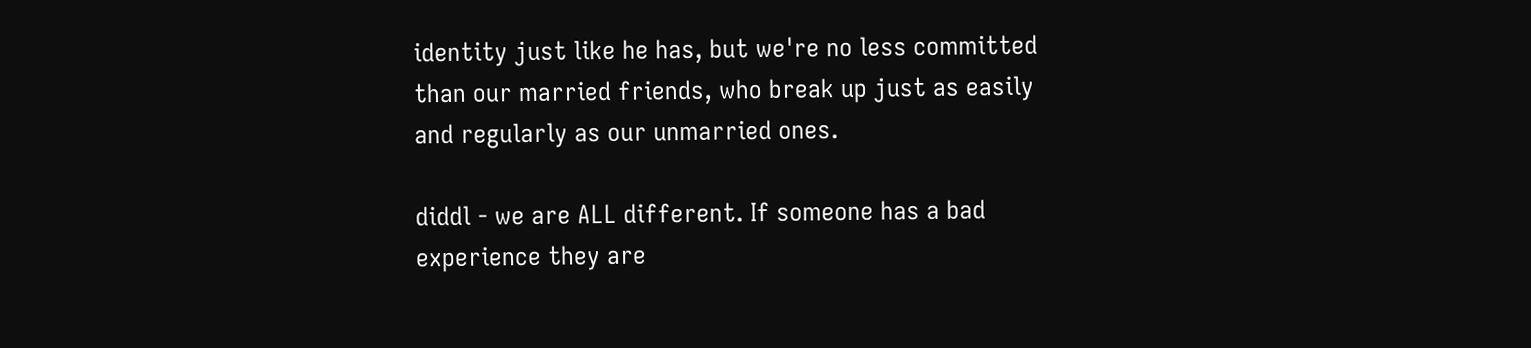identity just like he has, but we're no less committed than our married friends, who break up just as easily and regularly as our unmarried ones.

diddl - we are ALL different. If someone has a bad experience they are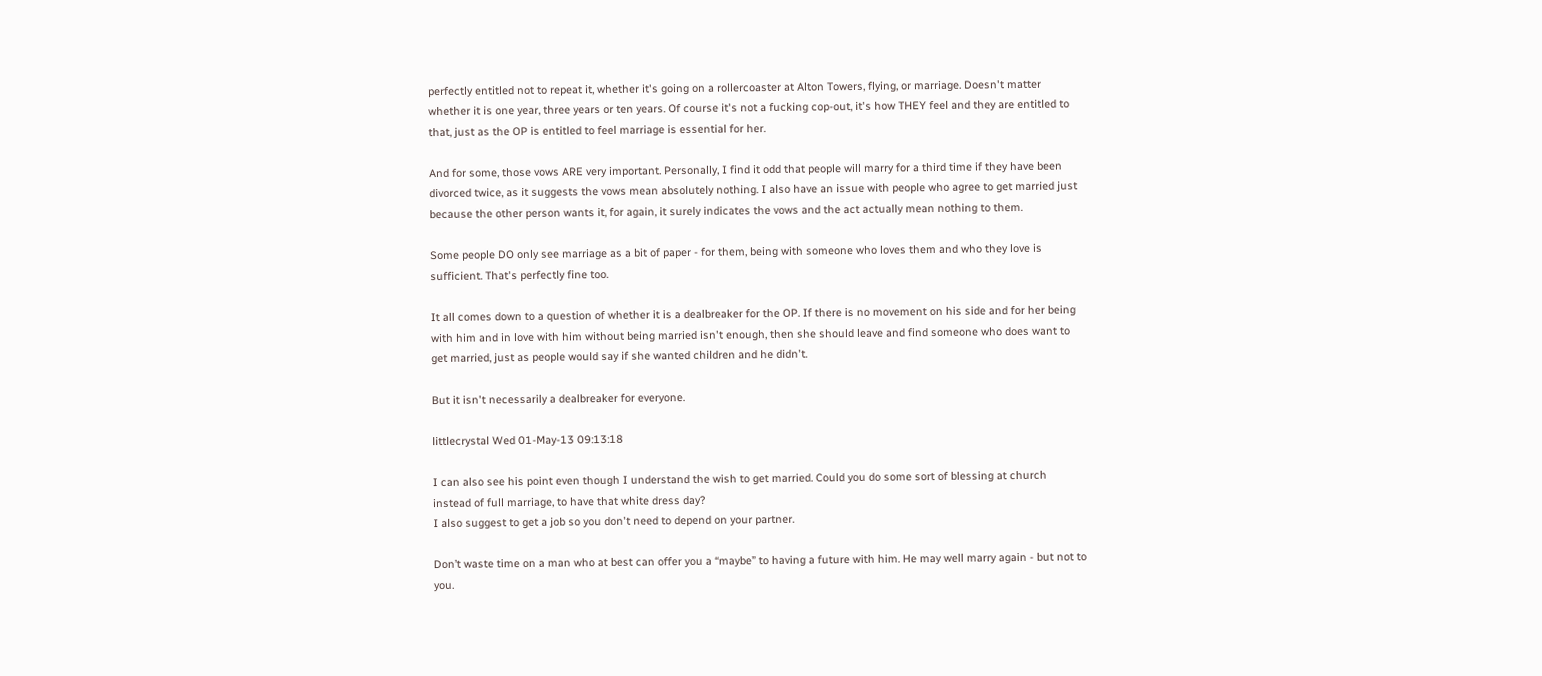perfectly entitled not to repeat it, whether it's going on a rollercoaster at Alton Towers, flying, or marriage. Doesn't matter whether it is one year, three years or ten years. Of course it's not a fucking cop-out, it's how THEY feel and they are entitled to that, just as the OP is entitled to feel marriage is essential for her.

And for some, those vows ARE very important. Personally, I find it odd that people will marry for a third time if they have been divorced twice, as it suggests the vows mean absolutely nothing. I also have an issue with people who agree to get married just because the other person wants it, for again, it surely indicates the vows and the act actually mean nothing to them.

Some people DO only see marriage as a bit of paper - for them, being with someone who loves them and who they love is sufficient. That's perfectly fine too.

It all comes down to a question of whether it is a dealbreaker for the OP. If there is no movement on his side and for her being with him and in love with him without being married isn't enough, then she should leave and find someone who does want to get married, just as people would say if she wanted children and he didn't.

But it isn't necessarily a dealbreaker for everyone.

littlecrystal Wed 01-May-13 09:13:18

I can also see his point even though I understand the wish to get married. Could you do some sort of blessing at church instead of full marriage, to have that white dress day?
I also suggest to get a job so you don't need to depend on your partner.

Don’t waste time on a man who at best can offer you a “maybe” to having a future with him. He may well marry again - but not to you.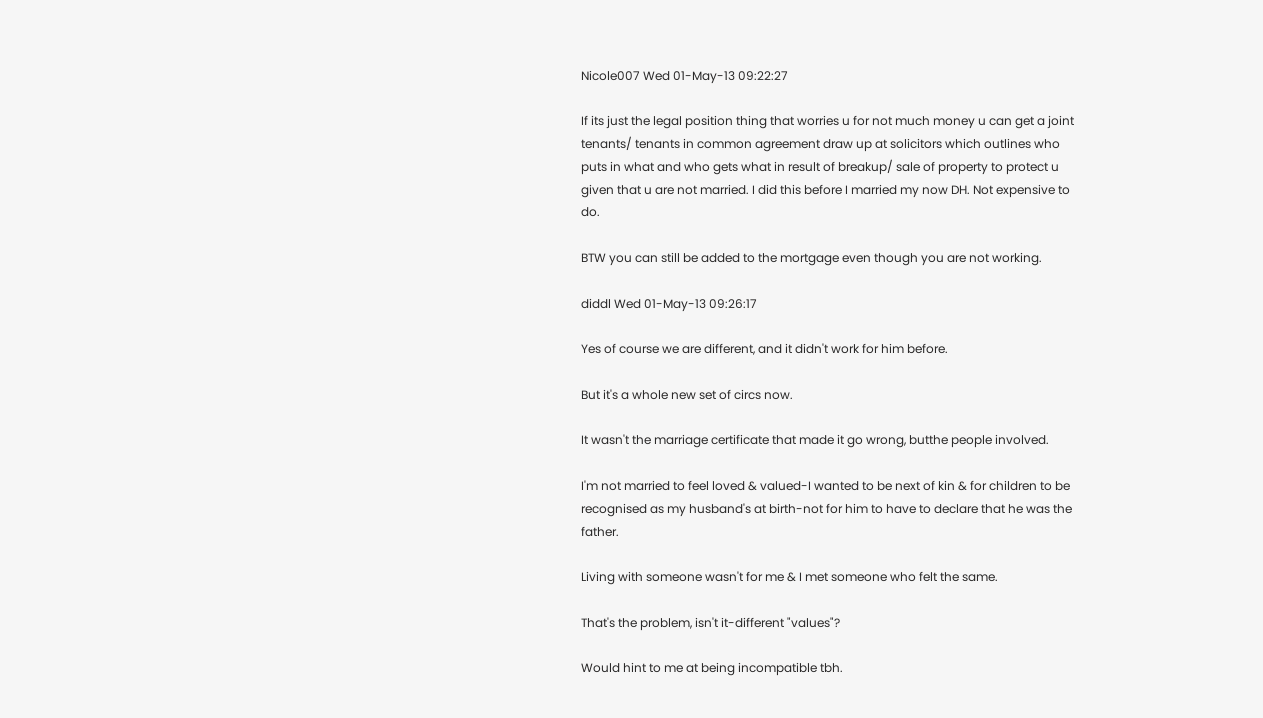Nicole007 Wed 01-May-13 09:22:27

If its just the legal position thing that worries u for not much money u can get a joint tenants/ tenants in common agreement draw up at solicitors which outlines who puts in what and who gets what in result of breakup/ sale of property to protect u given that u are not married. I did this before I married my now DH. Not expensive to do.

BTW you can still be added to the mortgage even though you are not working.

diddl Wed 01-May-13 09:26:17

Yes of course we are different, and it didn't work for him before.

But it's a whole new set of circs now.

It wasn't the marriage certificate that made it go wrong, butthe people involved.

I'm not married to feel loved & valued-I wanted to be next of kin & for children to be recognised as my husband's at birth-not for him to have to declare that he was the father.

Living with someone wasn't for me & I met someone who felt the same.

That's the problem, isn't it-different "values"?

Would hint to me at being incompatible tbh.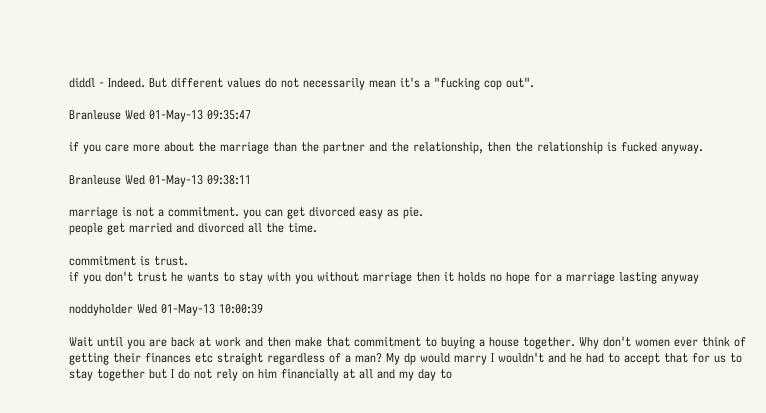diddl - Indeed. But different values do not necessarily mean it's a "fucking cop out".

Branleuse Wed 01-May-13 09:35:47

if you care more about the marriage than the partner and the relationship, then the relationship is fucked anyway.

Branleuse Wed 01-May-13 09:38:11

marriage is not a commitment. you can get divorced easy as pie.
people get married and divorced all the time.

commitment is trust.
if you don't trust he wants to stay with you without marriage then it holds no hope for a marriage lasting anyway

noddyholder Wed 01-May-13 10:00:39

Wait until you are back at work and then make that commitment to buying a house together. Why don't women ever think of getting their finances etc straight regardless of a man? My dp would marry I wouldn't and he had to accept that for us to stay together but I do not rely on him financially at all and my day to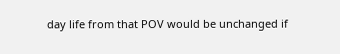day life from that POV would be unchanged if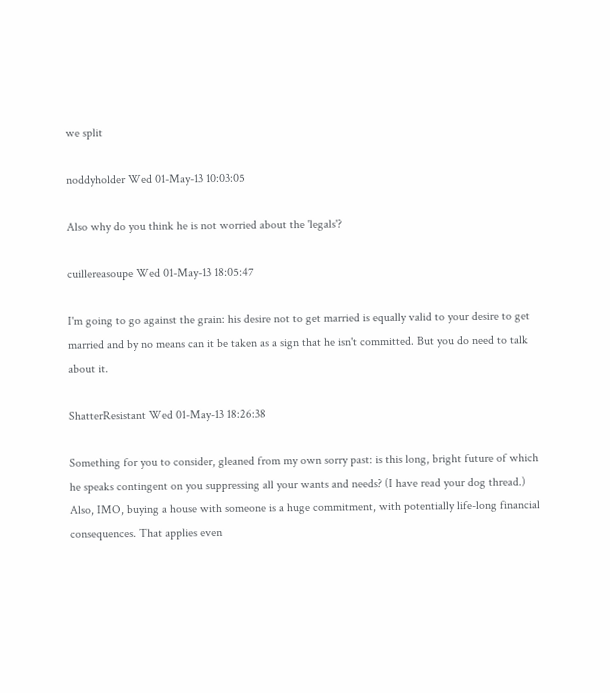we split

noddyholder Wed 01-May-13 10:03:05

Also why do you think he is not worried about the 'legals'?

cuillereasoupe Wed 01-May-13 18:05:47

I'm going to go against the grain: his desire not to get married is equally valid to your desire to get married and by no means can it be taken as a sign that he isn't committed. But you do need to talk about it.

ShatterResistant Wed 01-May-13 18:26:38

Something for you to consider, gleaned from my own sorry past: is this long, bright future of which he speaks contingent on you suppressing all your wants and needs? (I have read your dog thread.) Also, IMO, buying a house with someone is a huge commitment, with potentially life-long financial consequences. That applies even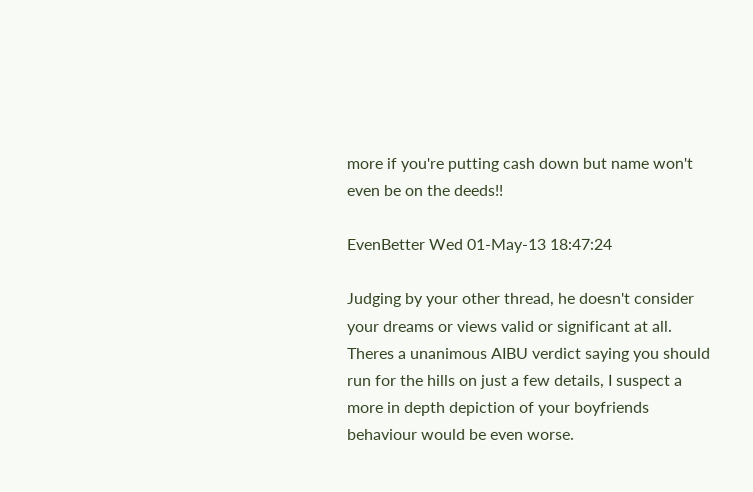more if you're putting cash down but name won't even be on the deeds!!

EvenBetter Wed 01-May-13 18:47:24

Judging by your other thread, he doesn't consider your dreams or views valid or significant at all. Theres a unanimous AIBU verdict saying you should run for the hills on just a few details, I suspect a more in depth depiction of your boyfriends behaviour would be even worse.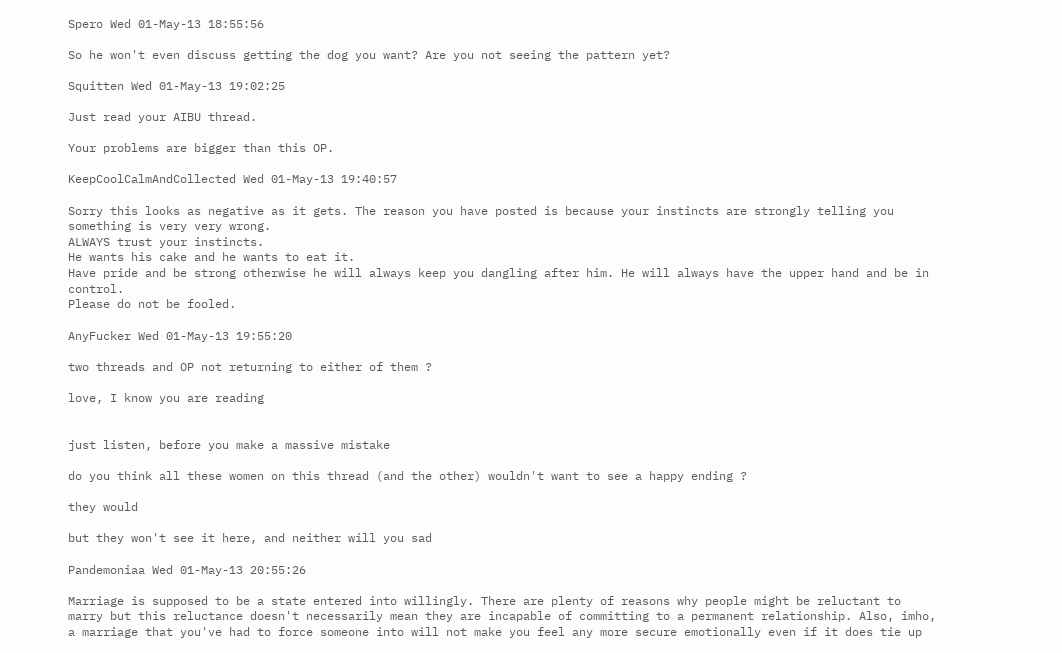Spero Wed 01-May-13 18:55:56

So he won't even discuss getting the dog you want? Are you not seeing the pattern yet?

Squitten Wed 01-May-13 19:02:25

Just read your AIBU thread.

Your problems are bigger than this OP.

KeepCoolCalmAndCollected Wed 01-May-13 19:40:57

Sorry this looks as negative as it gets. The reason you have posted is because your instincts are strongly telling you something is very very wrong.
ALWAYS trust your instincts.
He wants his cake and he wants to eat it.
Have pride and be strong otherwise he will always keep you dangling after him. He will always have the upper hand and be in control.
Please do not be fooled.

AnyFucker Wed 01-May-13 19:55:20

two threads and OP not returning to either of them ?

love, I know you are reading


just listen, before you make a massive mistake

do you think all these women on this thread (and the other) wouldn't want to see a happy ending ?

they would

but they won't see it here, and neither will you sad

Pandemoniaa Wed 01-May-13 20:55:26

Marriage is supposed to be a state entered into willingly. There are plenty of reasons why people might be reluctant to marry but this reluctance doesn't necessarily mean they are incapable of committing to a permanent relationship. Also, imho, a marriage that you've had to force someone into will not make you feel any more secure emotionally even if it does tie up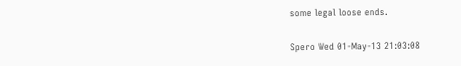some legal loose ends.

Spero Wed 01-May-13 21:03:08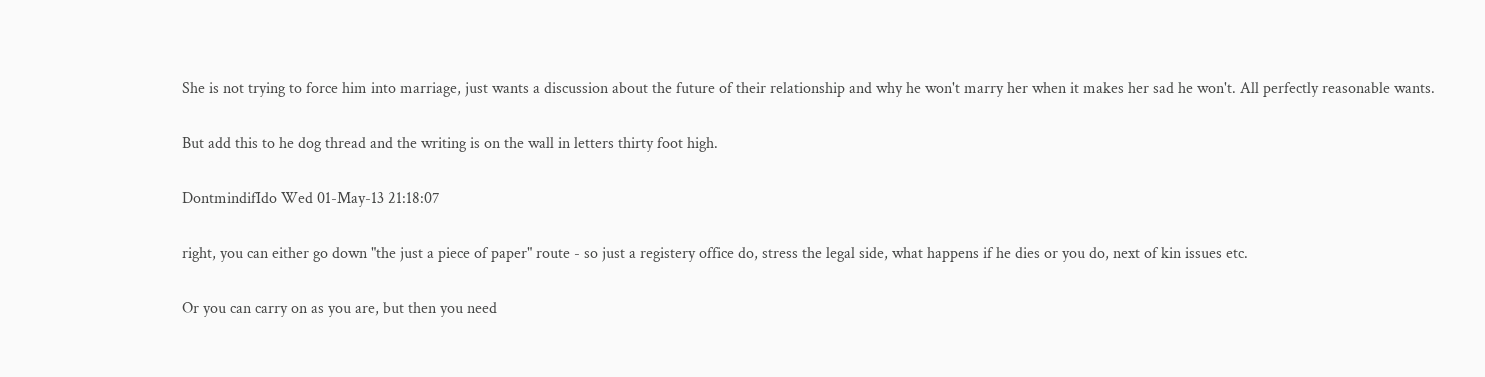She is not trying to force him into marriage, just wants a discussion about the future of their relationship and why he won't marry her when it makes her sad he won't. All perfectly reasonable wants.

But add this to he dog thread and the writing is on the wall in letters thirty foot high.

DontmindifIdo Wed 01-May-13 21:18:07

right, you can either go down "the just a piece of paper" route - so just a registery office do, stress the legal side, what happens if he dies or you do, next of kin issues etc.

Or you can carry on as you are, but then you need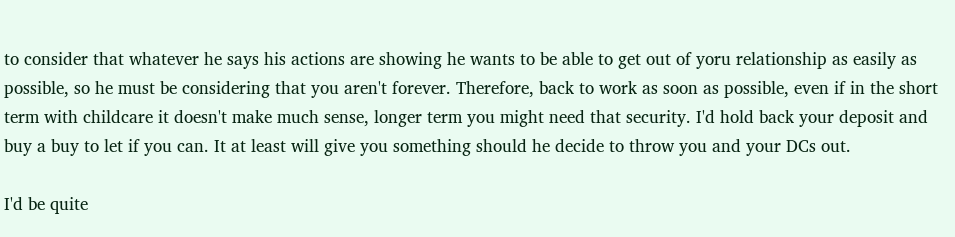to consider that whatever he says his actions are showing he wants to be able to get out of yoru relationship as easily as possible, so he must be considering that you aren't forever. Therefore, back to work as soon as possible, even if in the short term with childcare it doesn't make much sense, longer term you might need that security. I'd hold back your deposit and buy a buy to let if you can. It at least will give you something should he decide to throw you and your DCs out.

I'd be quite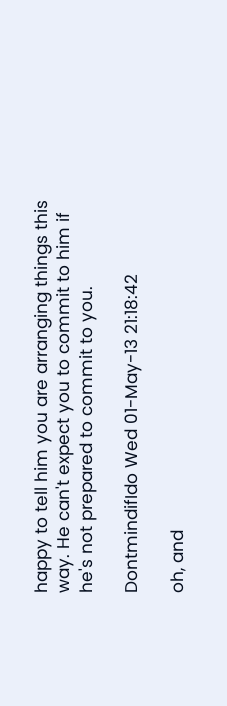happy to tell him you are arranging things this way. He can't expect you to commit to him if he's not prepared to commit to you.

DontmindifIdo Wed 01-May-13 21:18:42

oh, and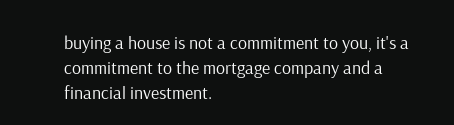buying a house is not a commitment to you, it's a commitment to the mortgage company and a financial investment.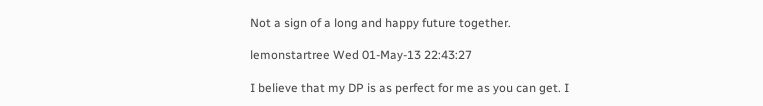Not a sign of a long and happy future together.

lemonstartree Wed 01-May-13 22:43:27

I believe that my DP is as perfect for me as you can get. I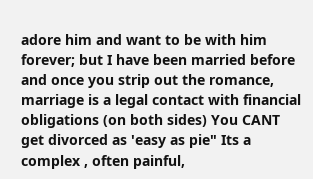adore him and want to be with him forever; but I have been married before and once you strip out the romance, marriage is a legal contact with financial obligations (on both sides) You CANT get divorced as 'easy as pie" Its a complex , often painful,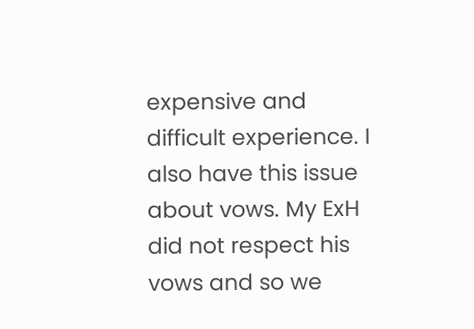expensive and difficult experience. I also have this issue about vows. My ExH did not respect his vows and so we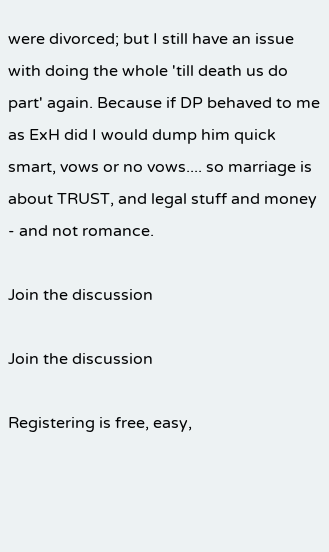were divorced; but I still have an issue with doing the whole 'till death us do part' again. Because if DP behaved to me as ExH did I would dump him quick smart, vows or no vows.... so marriage is about TRUST, and legal stuff and money - and not romance.

Join the discussion

Join the discussion

Registering is free, easy,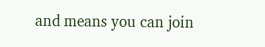and means you can join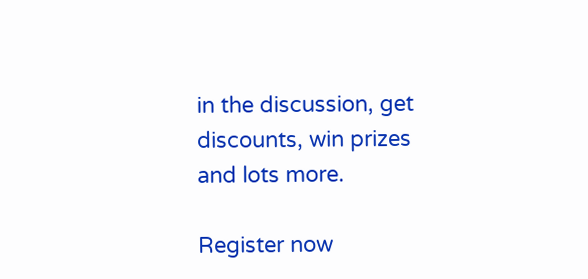in the discussion, get discounts, win prizes and lots more.

Register now